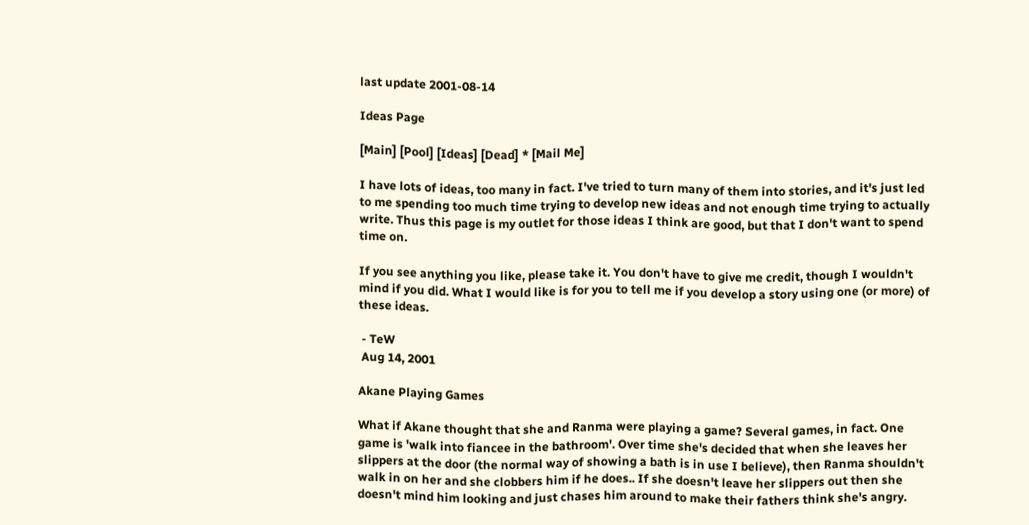last update 2001-08-14

Ideas Page

[Main] [Pool] [Ideas] [Dead] * [Mail Me]

I have lots of ideas, too many in fact. I've tried to turn many of them into stories, and it's just led to me spending too much time trying to develop new ideas and not enough time trying to actually write. Thus this page is my outlet for those ideas I think are good, but that I don't want to spend time on.

If you see anything you like, please take it. You don't have to give me credit, though I wouldn't mind if you did. What I would like is for you to tell me if you develop a story using one (or more) of these ideas.

 - TeW
 Aug 14, 2001

Akane Playing Games

What if Akane thought that she and Ranma were playing a game? Several games, in fact. One game is 'walk into fiancee in the bathroom'. Over time she's decided that when she leaves her slippers at the door (the normal way of showing a bath is in use I believe), then Ranma shouldn't walk in on her and she clobbers him if he does.. If she doesn't leave her slippers out then she doesn't mind him looking and just chases him around to make their fathers think she's angry.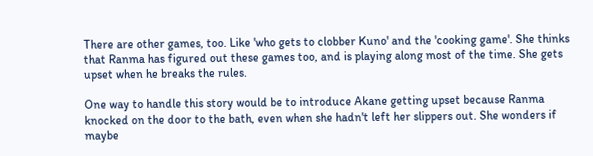There are other games, too. Like 'who gets to clobber Kuno' and the 'cooking game'. She thinks that Ranma has figured out these games too, and is playing along most of the time. She gets upset when he breaks the rules.

One way to handle this story would be to introduce Akane getting upset because Ranma knocked on the door to the bath, even when she hadn't left her slippers out. She wonders if maybe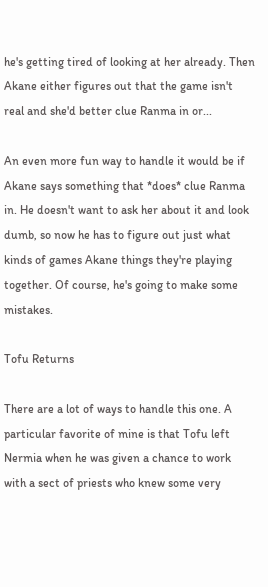he's getting tired of looking at her already. Then Akane either figures out that the game isn't real and she'd better clue Ranma in or...

An even more fun way to handle it would be if Akane says something that *does* clue Ranma in. He doesn't want to ask her about it and look dumb, so now he has to figure out just what kinds of games Akane things they're playing together. Of course, he's going to make some mistakes.

Tofu Returns

There are a lot of ways to handle this one. A particular favorite of mine is that Tofu left Nermia when he was given a chance to work with a sect of priests who knew some very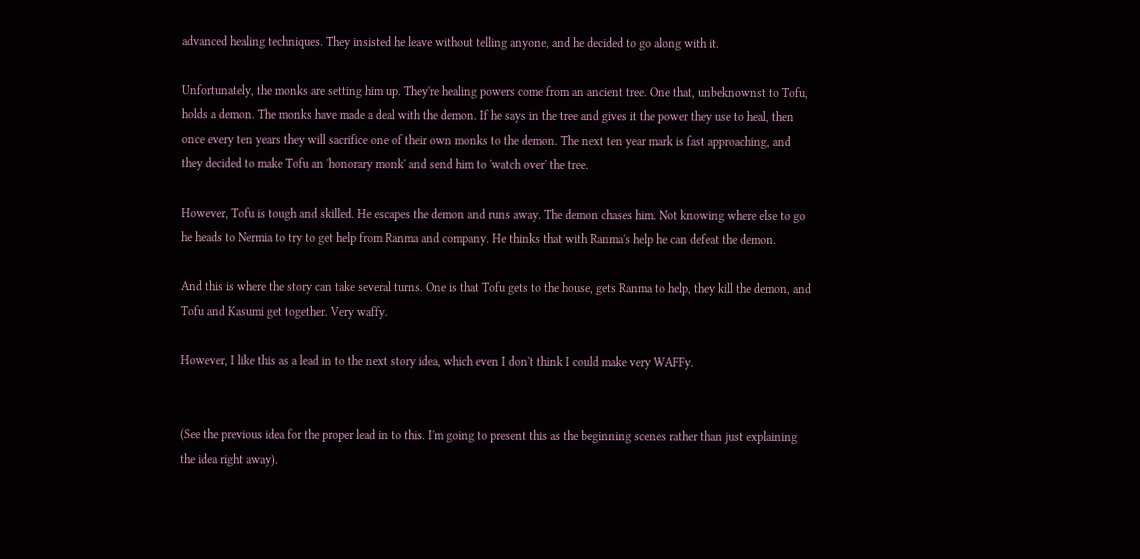advanced healing techniques. They insisted he leave without telling anyone, and he decided to go along with it.

Unfortunately, the monks are setting him up. They're healing powers come from an ancient tree. One that, unbeknownst to Tofu, holds a demon. The monks have made a deal with the demon. If he says in the tree and gives it the power they use to heal, then once every ten years they will sacrifice one of their own monks to the demon. The next ten year mark is fast approaching, and they decided to make Tofu an 'honorary monk' and send him to 'watch over' the tree.

However, Tofu is tough and skilled. He escapes the demon and runs away. The demon chases him. Not knowing where else to go he heads to Nermia to try to get help from Ranma and company. He thinks that with Ranma's help he can defeat the demon.

And this is where the story can take several turns. One is that Tofu gets to the house, gets Ranma to help, they kill the demon, and Tofu and Kasumi get together. Very waffy.

However, I like this as a lead in to the next story idea, which even I don't think I could make very WAFFy.


(See the previous idea for the proper lead in to this. I'm going to present this as the beginning scenes rather than just explaining the idea right away).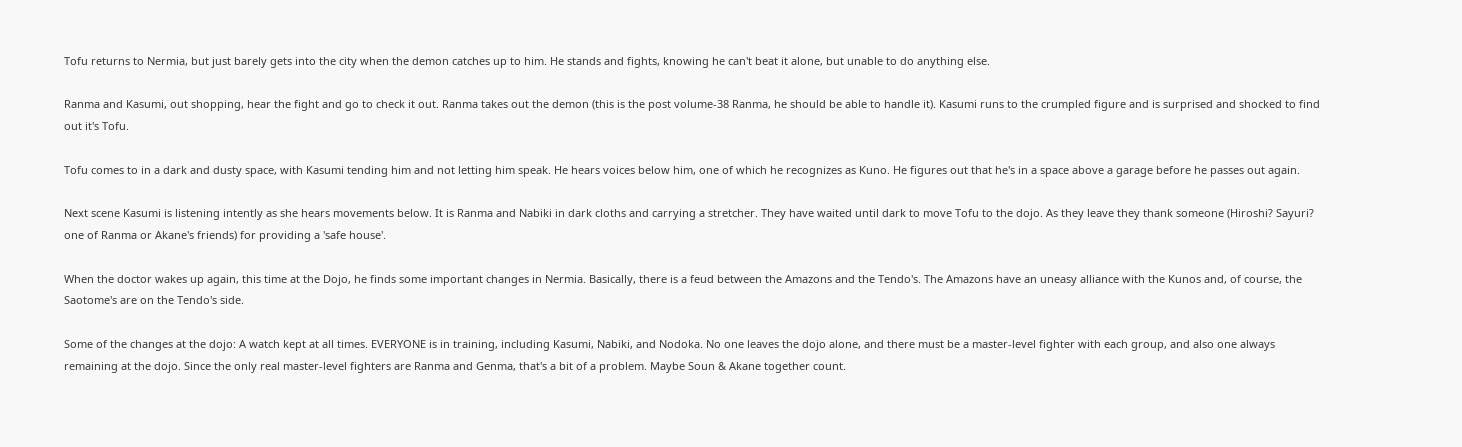Tofu returns to Nermia, but just barely gets into the city when the demon catches up to him. He stands and fights, knowing he can't beat it alone, but unable to do anything else.

Ranma and Kasumi, out shopping, hear the fight and go to check it out. Ranma takes out the demon (this is the post volume-38 Ranma, he should be able to handle it). Kasumi runs to the crumpled figure and is surprised and shocked to find out it's Tofu.

Tofu comes to in a dark and dusty space, with Kasumi tending him and not letting him speak. He hears voices below him, one of which he recognizes as Kuno. He figures out that he's in a space above a garage before he passes out again.

Next scene Kasumi is listening intently as she hears movements below. It is Ranma and Nabiki in dark cloths and carrying a stretcher. They have waited until dark to move Tofu to the dojo. As they leave they thank someone (Hiroshi? Sayuri? one of Ranma or Akane's friends) for providing a 'safe house'.

When the doctor wakes up again, this time at the Dojo, he finds some important changes in Nermia. Basically, there is a feud between the Amazons and the Tendo's. The Amazons have an uneasy alliance with the Kunos and, of course, the Saotome's are on the Tendo's side.

Some of the changes at the dojo: A watch kept at all times. EVERYONE is in training, including Kasumi, Nabiki, and Nodoka. No one leaves the dojo alone, and there must be a master-level fighter with each group, and also one always remaining at the dojo. Since the only real master-level fighters are Ranma and Genma, that's a bit of a problem. Maybe Soun & Akane together count.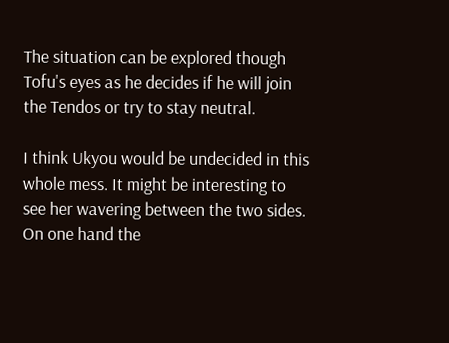The situation can be explored though Tofu's eyes as he decides if he will join the Tendos or try to stay neutral.

I think Ukyou would be undecided in this whole mess. It might be interesting to see her wavering between the two sides. On one hand the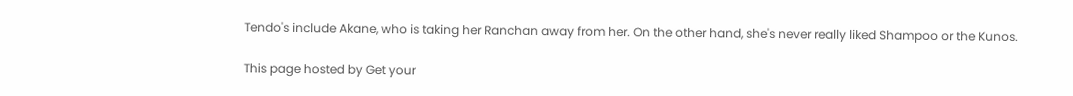Tendo's include Akane, who is taking her Ranchan away from her. On the other hand, she's never really liked Shampoo or the Kunos.

This page hosted by Get your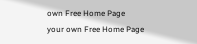own Free Home Page
your own Free Home Page